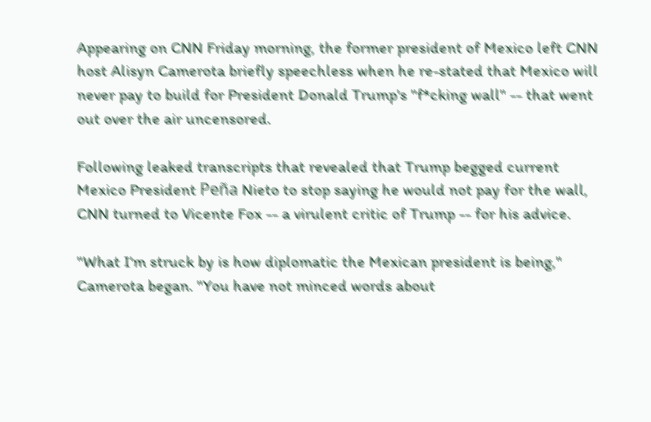Appearing on CNN Friday morning, the former president of Mexico left CNN host Alisyn Camerota briefly speechless when he re-stated that Mexico will never pay to build for President Donald Trump's "f*cking wall" -- that went out over the air uncensored.

Following leaked transcripts that revealed that Trump begged current Mexico President Peña Nieto to stop saying he would not pay for the wall, CNN turned to Vicente Fox -- a virulent critic of Trump -- for his advice.

"What I'm struck by is how diplomatic the Mexican president is being," Camerota began. "You have not minced words about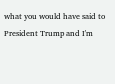what you would have said to President Trump and I'm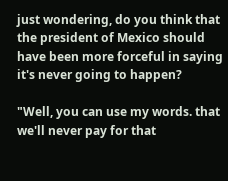just wondering, do you think that the president of Mexico should have been more forceful in saying it's never going to happen?

"Well, you can use my words. that we'll never pay for that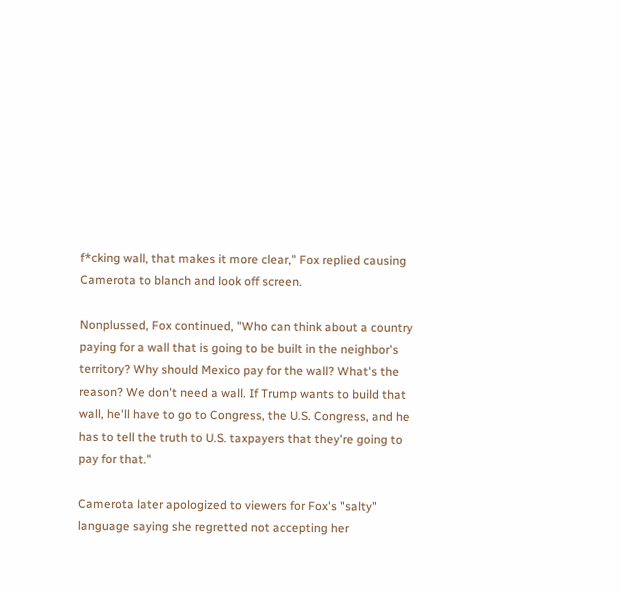f*cking wall, that makes it more clear," Fox replied causing Camerota to blanch and look off screen.

Nonplussed, Fox continued, "Who can think about a country paying for a wall that is going to be built in the neighbor's territory? Why should Mexico pay for the wall? What's the reason? We don't need a wall. If Trump wants to build that wall, he'll have to go to Congress, the U.S. Congress, and he has to tell the truth to U.S. taxpayers that they're going to pay for that."

Camerota later apologized to viewers for Fox's "salty" language saying she regretted not accepting her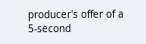producer's offer of a 5-second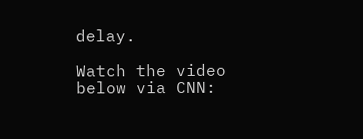delay.

Watch the video below via CNN: